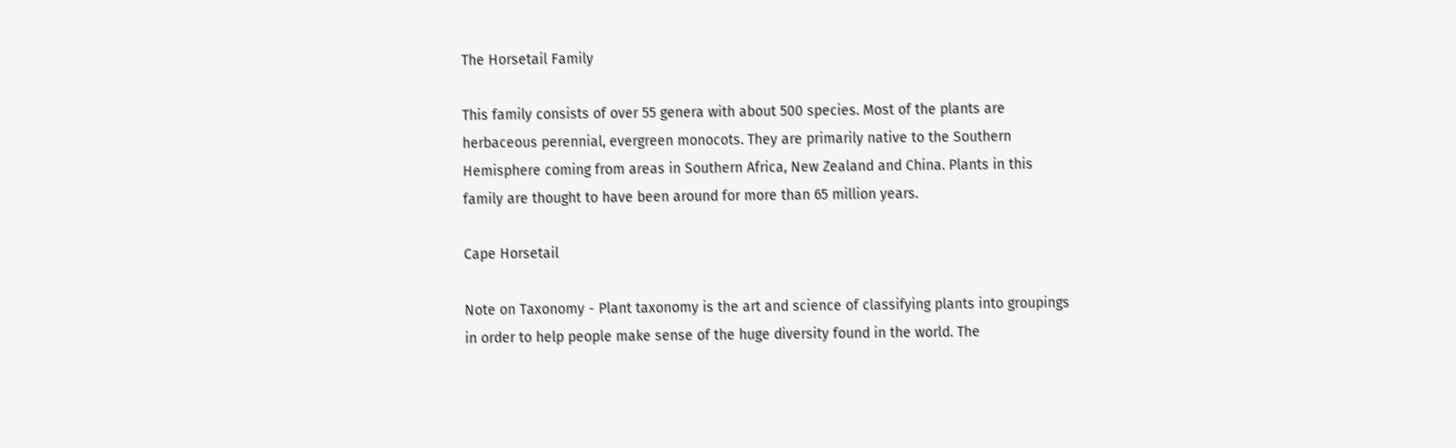The Horsetail Family

This family consists of over 55 genera with about 500 species. Most of the plants are herbaceous perennial, evergreen monocots. They are primarily native to the Southern Hemisphere coming from areas in Southern Africa, New Zealand and China. Plants in this family are thought to have been around for more than 65 million years.

Cape Horsetail

Note on Taxonomy - Plant taxonomy is the art and science of classifying plants into groupings in order to help people make sense of the huge diversity found in the world. The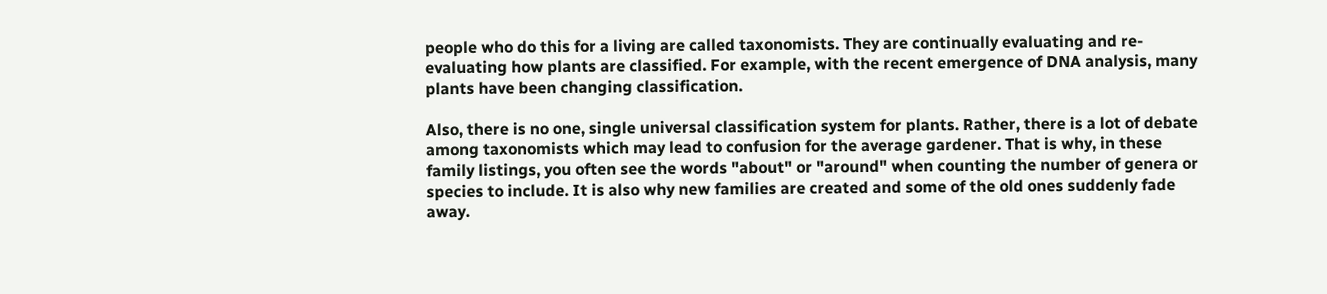people who do this for a living are called taxonomists. They are continually evaluating and re-evaluating how plants are classified. For example, with the recent emergence of DNA analysis, many plants have been changing classification.

Also, there is no one, single universal classification system for plants. Rather, there is a lot of debate among taxonomists which may lead to confusion for the average gardener. That is why, in these family listings, you often see the words "about" or "around" when counting the number of genera or species to include. It is also why new families are created and some of the old ones suddenly fade away.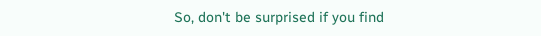So, don't be surprised if you find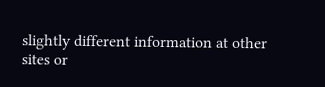slightly different information at other sites or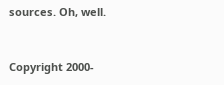sources. Oh, well.


Copyright 2000-